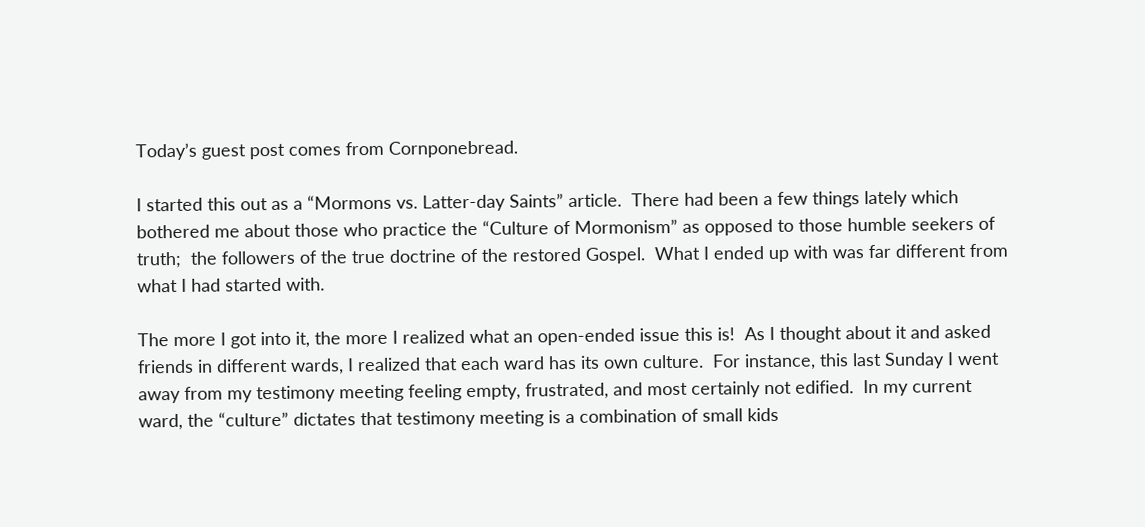Today’s guest post comes from Cornponebread.

I started this out as a “Mormons vs. Latter-day Saints” article.  There had been a few things lately which bothered me about those who practice the “Culture of Mormonism” as opposed to those humble seekers of truth;  the followers of the true doctrine of the restored Gospel.  What I ended up with was far different from what I had started with.

The more I got into it, the more I realized what an open-ended issue this is!  As I thought about it and asked friends in different wards, I realized that each ward has its own culture.  For instance, this last Sunday I went away from my testimony meeting feeling empty, frustrated, and most certainly not edified.  In my current ward, the “culture” dictates that testimony meeting is a combination of small kids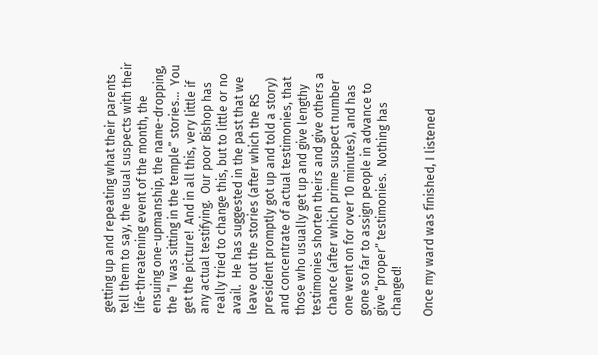getting up and repeating what their parents tell them to say, the usual suspects with their life-threatening event of the month, the ensuing one-upmanship, the name-dropping, the “I was sitting in the temple” stories…  You get the picture!  And in all this, very little if any actual testifying.  Our poor Bishop has really tried to change this, but to little or no avail.  He has suggested in the past that we leave out the stories (after which the RS president promptly got up and told a story) and concentrate of actual testimonies, that those who usually get up and give lengthy testimonies shorten theirs and give others a chance (after which prime suspect number one went on for over 10 minutes), and has gone so far to assign people in advance to give “proper” testimonies.  Nothing has changed!

Once my ward was finished, I listened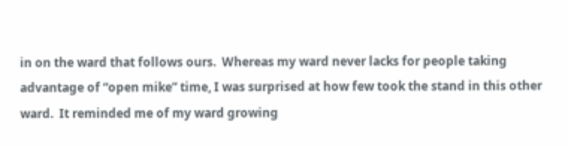in on the ward that follows ours.  Whereas my ward never lacks for people taking advantage of “open mike” time, I was surprised at how few took the stand in this other ward.  It reminded me of my ward growing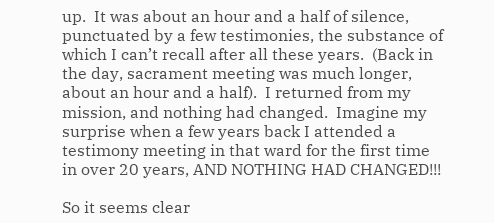up.  It was about an hour and a half of silence, punctuated by a few testimonies, the substance of which I can’t recall after all these years.  (Back in the day, sacrament meeting was much longer, about an hour and a half).  I returned from my mission, and nothing had changed.  Imagine my surprise when a few years back I attended a testimony meeting in that ward for the first time in over 20 years, AND NOTHING HAD CHANGED!!!

So it seems clear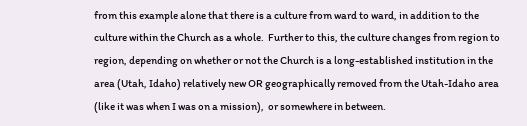from this example alone that there is a culture from ward to ward, in addition to the culture within the Church as a whole.  Further to this, the culture changes from region to region, depending on whether or not the Church is a long-established institution in the area (Utah, Idaho) relatively new OR geographically removed from the Utah-Idaho area (like it was when I was on a mission),  or somewhere in between.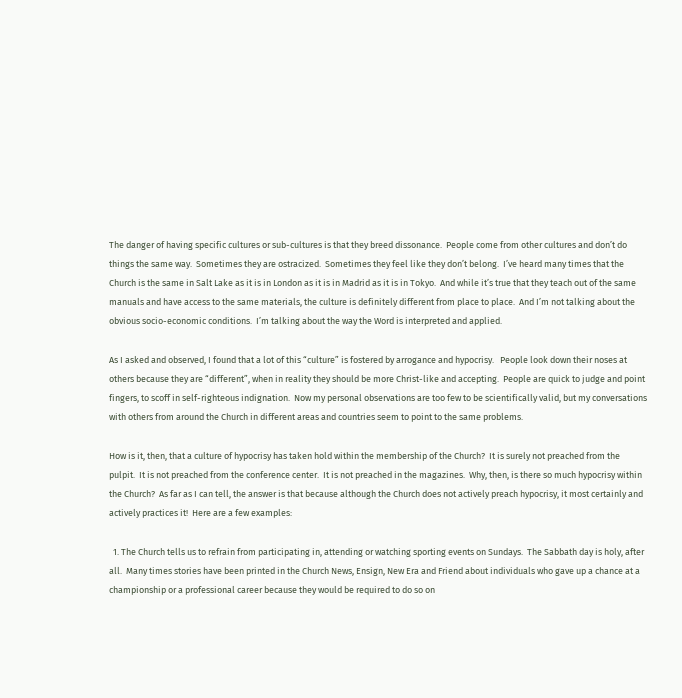The danger of having specific cultures or sub-cultures is that they breed dissonance.  People come from other cultures and don’t do things the same way.  Sometimes they are ostracized.  Sometimes they feel like they don’t belong.  I’ve heard many times that the Church is the same in Salt Lake as it is in London as it is in Madrid as it is in Tokyo.  And while it’s true that they teach out of the same manuals and have access to the same materials, the culture is definitely different from place to place.  And I’m not talking about the obvious socio-economic conditions.  I’m talking about the way the Word is interpreted and applied.

As I asked and observed, I found that a lot of this “culture” is fostered by arrogance and hypocrisy.   People look down their noses at others because they are “different”, when in reality they should be more Christ-like and accepting.  People are quick to judge and point fingers, to scoff in self-righteous indignation.  Now my personal observations are too few to be scientifically valid, but my conversations with others from around the Church in different areas and countries seem to point to the same problems.

How is it, then, that a culture of hypocrisy has taken hold within the membership of the Church?  It is surely not preached from the pulpit.  It is not preached from the conference center.  It is not preached in the magazines.  Why, then, is there so much hypocrisy within the Church?  As far as I can tell, the answer is that because although the Church does not actively preach hypocrisy, it most certainly and actively practices it!  Here are a few examples:

  1. The Church tells us to refrain from participating in, attending or watching sporting events on Sundays.  The Sabbath day is holy, after all.  Many times stories have been printed in the Church News, Ensign, New Era and Friend about individuals who gave up a chance at a championship or a professional career because they would be required to do so on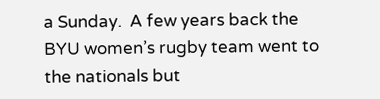a Sunday.  A few years back the BYU women’s rugby team went to the nationals but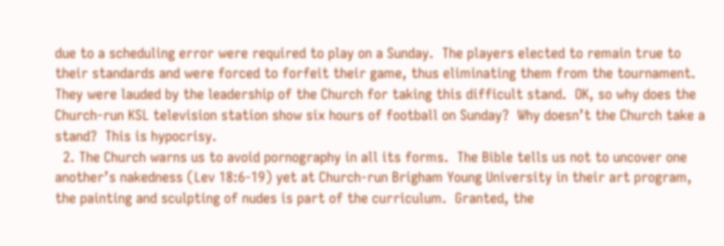due to a scheduling error were required to play on a Sunday.  The players elected to remain true to their standards and were forced to forfeit their game, thus eliminating them from the tournament.  They were lauded by the leadership of the Church for taking this difficult stand.  OK, so why does the Church-run KSL television station show six hours of football on Sunday?  Why doesn’t the Church take a stand?  This is hypocrisy.
  2. The Church warns us to avoid pornography in all its forms.  The Bible tells us not to uncover one another’s nakedness (Lev 18:6-19) yet at Church-run Brigham Young University in their art program, the painting and sculpting of nudes is part of the curriculum.  Granted, the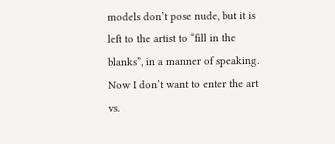models don’t pose nude, but it is left to the artist to “fill in the blanks”, in a manner of speaking.  Now I don’t want to enter the art vs.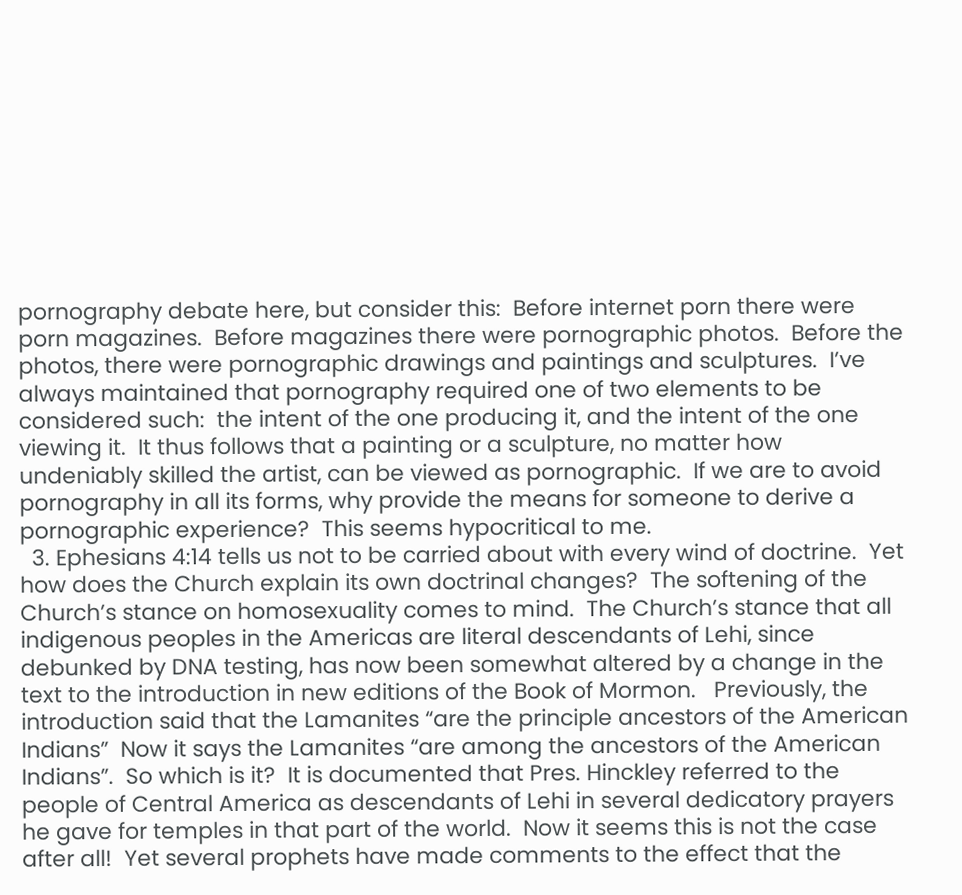pornography debate here, but consider this:  Before internet porn there were porn magazines.  Before magazines there were pornographic photos.  Before the photos, there were pornographic drawings and paintings and sculptures.  I’ve always maintained that pornography required one of two elements to be considered such:  the intent of the one producing it, and the intent of the one viewing it.  It thus follows that a painting or a sculpture, no matter how undeniably skilled the artist, can be viewed as pornographic.  If we are to avoid pornography in all its forms, why provide the means for someone to derive a pornographic experience?  This seems hypocritical to me.
  3. Ephesians 4:14 tells us not to be carried about with every wind of doctrine.  Yet how does the Church explain its own doctrinal changes?  The softening of the Church’s stance on homosexuality comes to mind.  The Church’s stance that all indigenous peoples in the Americas are literal descendants of Lehi, since debunked by DNA testing, has now been somewhat altered by a change in the text to the introduction in new editions of the Book of Mormon.   Previously, the introduction said that the Lamanites “are the principle ancestors of the American Indians”  Now it says the Lamanites “are among the ancestors of the American Indians”.  So which is it?  It is documented that Pres. Hinckley referred to the people of Central America as descendants of Lehi in several dedicatory prayers he gave for temples in that part of the world.  Now it seems this is not the case after all!  Yet several prophets have made comments to the effect that the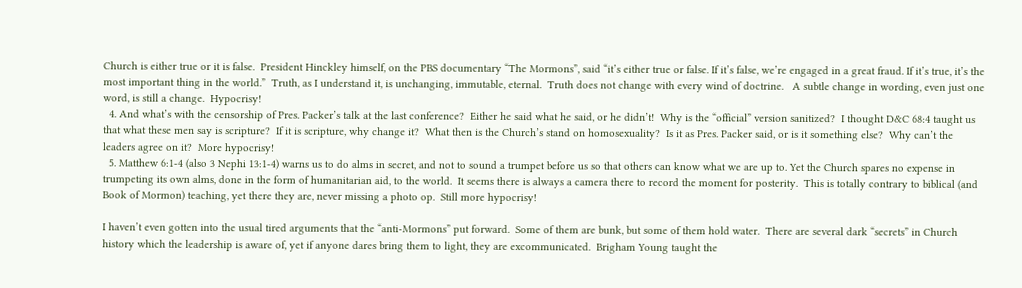Church is either true or it is false.  President Hinckley himself, on the PBS documentary “The Mormons”, said “it’s either true or false. If it’s false, we’re engaged in a great fraud. If it’s true, it’s the most important thing in the world.”  Truth, as I understand it, is unchanging, immutable, eternal.  Truth does not change with every wind of doctrine.   A subtle change in wording, even just one word, is still a change.  Hypocrisy!
  4. And what’s with the censorship of Pres. Packer’s talk at the last conference?  Either he said what he said, or he didn’t!  Why is the “official” version sanitized?  I thought D&C 68:4 taught us that what these men say is scripture?  If it is scripture, why change it?  What then is the Church’s stand on homosexuality?  Is it as Pres. Packer said, or is it something else?  Why can’t the leaders agree on it?  More hypocrisy!
  5. Matthew 6:1-4 (also 3 Nephi 13:1-4) warns us to do alms in secret, and not to sound a trumpet before us so that others can know what we are up to. Yet the Church spares no expense in trumpeting its own alms, done in the form of humanitarian aid, to the world.  It seems there is always a camera there to record the moment for posterity.  This is totally contrary to biblical (and Book of Mormon) teaching, yet there they are, never missing a photo op.  Still more hypocrisy!

I haven’t even gotten into the usual tired arguments that the “anti-Mormons” put forward.  Some of them are bunk, but some of them hold water.  There are several dark “secrets” in Church history which the leadership is aware of, yet if anyone dares bring them to light, they are excommunicated.  Brigham Young taught the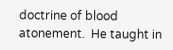doctrine of blood atonement.  He taught in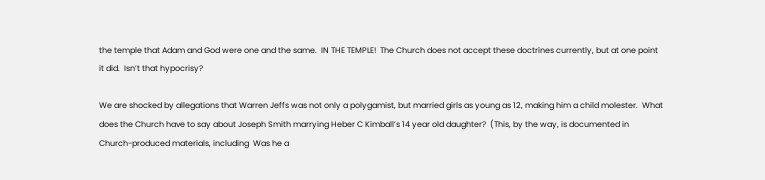the temple that Adam and God were one and the same.  IN THE TEMPLE!  The Church does not accept these doctrines currently, but at one point it did.  Isn’t that hypocrisy?

We are shocked by allegations that Warren Jeffs was not only a polygamist, but married girls as young as 12, making him a child molester.  What does the Church have to say about Joseph Smith marrying Heber C Kimball’s 14 year old daughter?  (This, by the way, is documented in Church-produced materials, including  Was he a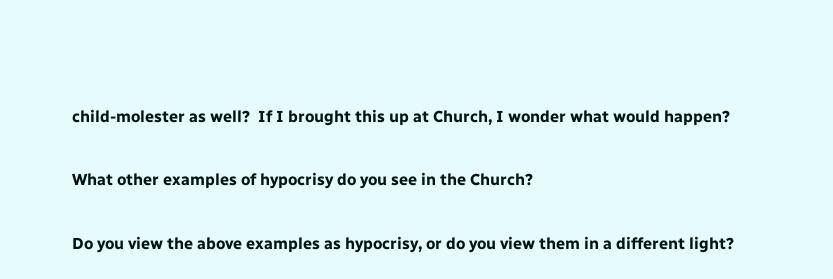child-molester as well?  If I brought this up at Church, I wonder what would happen?

What other examples of hypocrisy do you see in the Church?

Do you view the above examples as hypocrisy, or do you view them in a different light?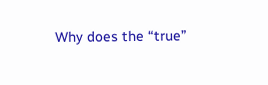Why does the “true”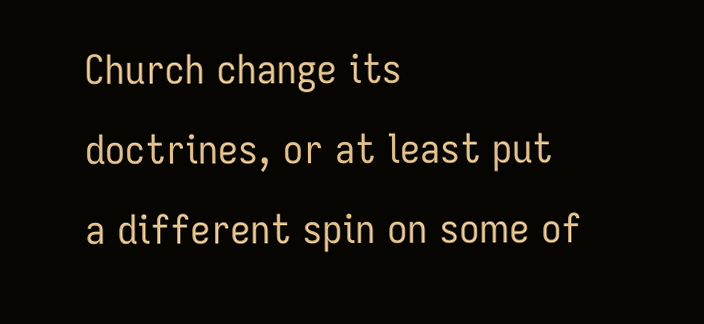Church change its doctrines, or at least put a different spin on some of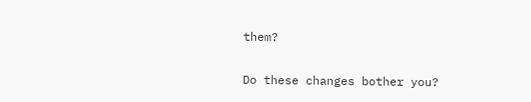them?

Do these changes bother you?